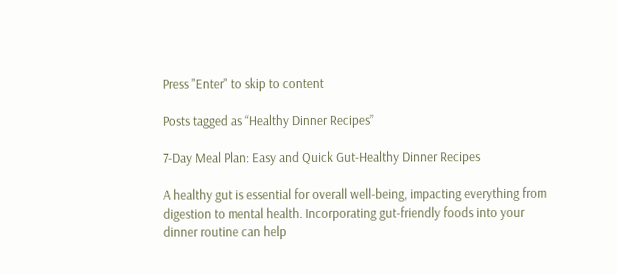Press "Enter" to skip to content

Posts tagged as “Healthy Dinner Recipes”

7-Day Meal Plan: Easy and Quick Gut-Healthy Dinner Recipes

A healthy gut is essential for overall well-being, impacting everything from digestion to mental health. Incorporating gut-friendly foods into your dinner routine can help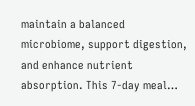maintain a balanced microbiome, support digestion, and enhance nutrient absorption. This 7-day meal…